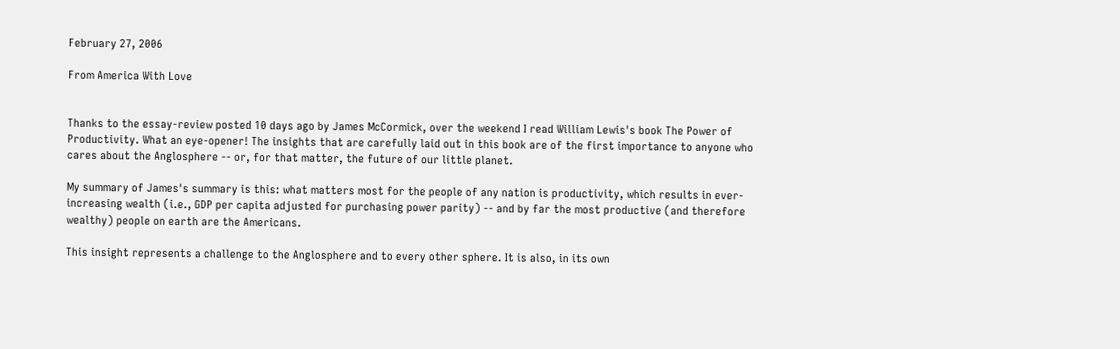February 27, 2006

From America With Love


Thanks to the essay-review posted 10 days ago by James McCormick, over the weekend I read William Lewis's book The Power of Productivity. What an eye-opener! The insights that are carefully laid out in this book are of the first importance to anyone who cares about the Anglosphere -- or, for that matter, the future of our little planet.

My summary of James's summary is this: what matters most for the people of any nation is productivity, which results in ever-increasing wealth (i.e., GDP per capita adjusted for purchasing power parity) -- and by far the most productive (and therefore wealthy) people on earth are the Americans.

This insight represents a challenge to the Anglosphere and to every other sphere. It is also, in its own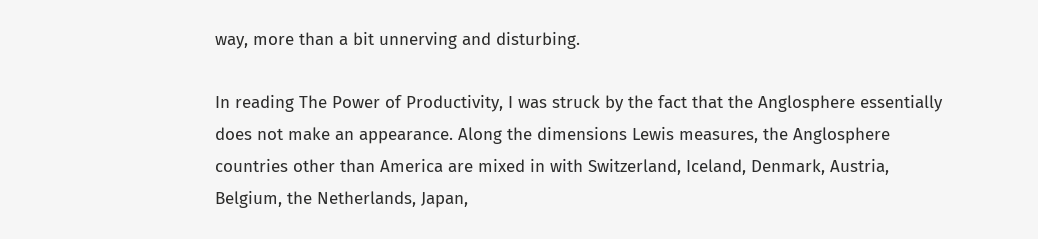way, more than a bit unnerving and disturbing.

In reading The Power of Productivity, I was struck by the fact that the Anglosphere essentially does not make an appearance. Along the dimensions Lewis measures, the Anglosphere countries other than America are mixed in with Switzerland, Iceland, Denmark, Austria, Belgium, the Netherlands, Japan,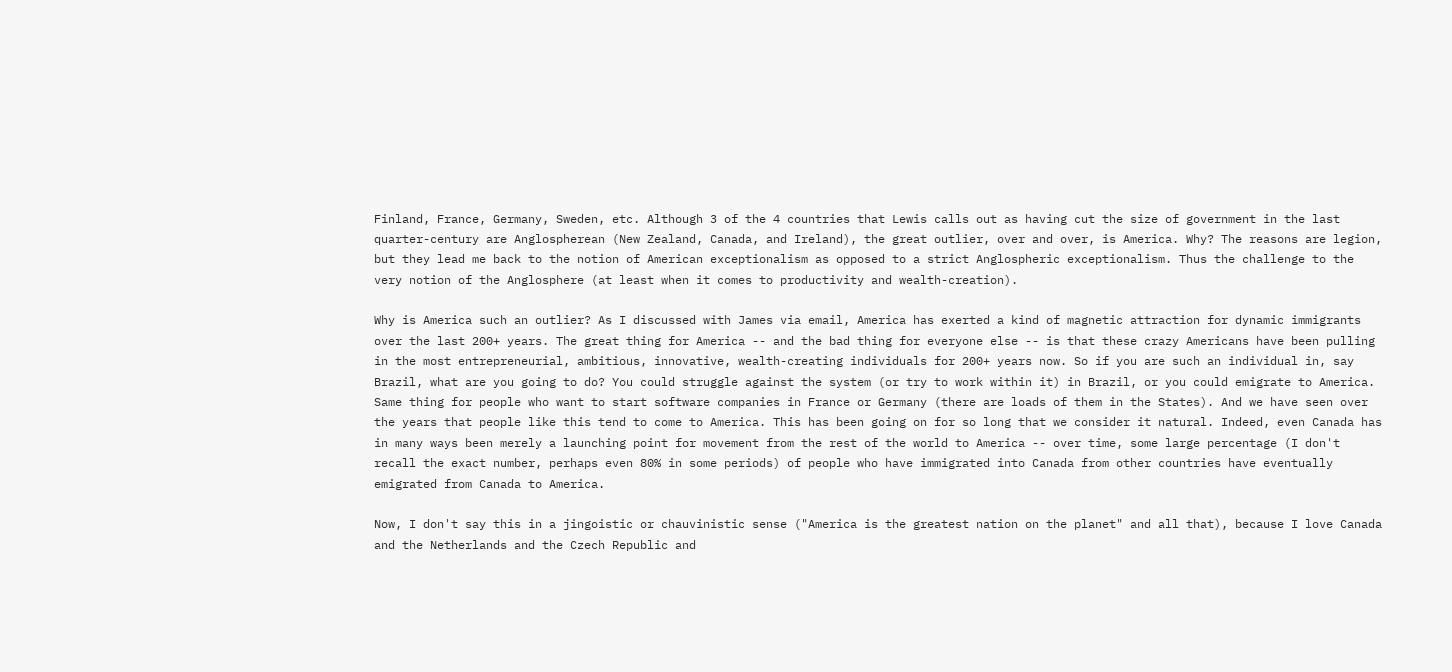Finland, France, Germany, Sweden, etc. Although 3 of the 4 countries that Lewis calls out as having cut the size of government in the last quarter-century are Anglospherean (New Zealand, Canada, and Ireland), the great outlier, over and over, is America. Why? The reasons are legion, but they lead me back to the notion of American exceptionalism as opposed to a strict Anglospheric exceptionalism. Thus the challenge to the very notion of the Anglosphere (at least when it comes to productivity and wealth-creation).

Why is America such an outlier? As I discussed with James via email, America has exerted a kind of magnetic attraction for dynamic immigrants over the last 200+ years. The great thing for America -- and the bad thing for everyone else -- is that these crazy Americans have been pulling in the most entrepreneurial, ambitious, innovative, wealth-creating individuals for 200+ years now. So if you are such an individual in, say Brazil, what are you going to do? You could struggle against the system (or try to work within it) in Brazil, or you could emigrate to America. Same thing for people who want to start software companies in France or Germany (there are loads of them in the States). And we have seen over the years that people like this tend to come to America. This has been going on for so long that we consider it natural. Indeed, even Canada has in many ways been merely a launching point for movement from the rest of the world to America -- over time, some large percentage (I don't recall the exact number, perhaps even 80% in some periods) of people who have immigrated into Canada from other countries have eventually emigrated from Canada to America.

Now, I don't say this in a jingoistic or chauvinistic sense ("America is the greatest nation on the planet" and all that), because I love Canada and the Netherlands and the Czech Republic and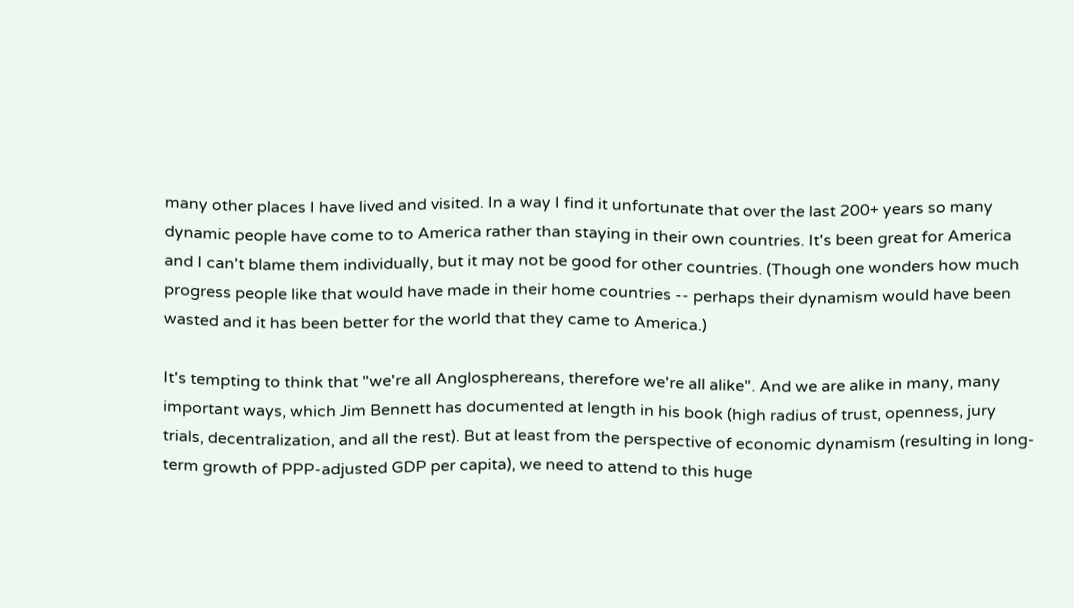many other places I have lived and visited. In a way I find it unfortunate that over the last 200+ years so many dynamic people have come to to America rather than staying in their own countries. It's been great for America and I can't blame them individually, but it may not be good for other countries. (Though one wonders how much progress people like that would have made in their home countries -- perhaps their dynamism would have been wasted and it has been better for the world that they came to America.)

It's tempting to think that "we're all Anglosphereans, therefore we're all alike". And we are alike in many, many important ways, which Jim Bennett has documented at length in his book (high radius of trust, openness, jury trials, decentralization, and all the rest). But at least from the perspective of economic dynamism (resulting in long-term growth of PPP-adjusted GDP per capita), we need to attend to this huge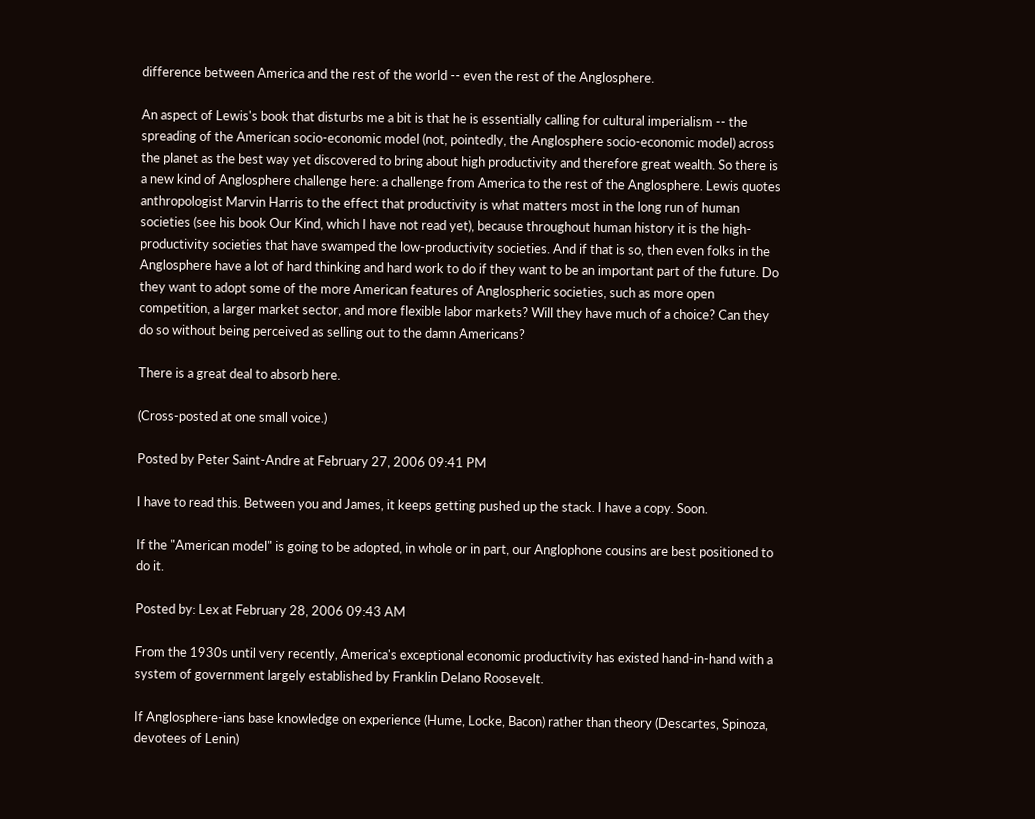difference between America and the rest of the world -- even the rest of the Anglosphere.

An aspect of Lewis's book that disturbs me a bit is that he is essentially calling for cultural imperialism -- the spreading of the American socio-economic model (not, pointedly, the Anglosphere socio-economic model) across the planet as the best way yet discovered to bring about high productivity and therefore great wealth. So there is a new kind of Anglosphere challenge here: a challenge from America to the rest of the Anglosphere. Lewis quotes anthropologist Marvin Harris to the effect that productivity is what matters most in the long run of human societies (see his book Our Kind, which I have not read yet), because throughout human history it is the high-productivity societies that have swamped the low-productivity societies. And if that is so, then even folks in the Anglosphere have a lot of hard thinking and hard work to do if they want to be an important part of the future. Do they want to adopt some of the more American features of Anglospheric societies, such as more open competition, a larger market sector, and more flexible labor markets? Will they have much of a choice? Can they do so without being perceived as selling out to the damn Americans?

There is a great deal to absorb here.

(Cross-posted at one small voice.)

Posted by Peter Saint-Andre at February 27, 2006 09:41 PM

I have to read this. Between you and James, it keeps getting pushed up the stack. I have a copy. Soon.

If the "American model" is going to be adopted, in whole or in part, our Anglophone cousins are best positioned to do it.

Posted by: Lex at February 28, 2006 09:43 AM

From the 1930s until very recently, America's exceptional economic productivity has existed hand-in-hand with a system of government largely established by Franklin Delano Roosevelt.

If Anglosphere-ians base knowledge on experience (Hume, Locke, Bacon) rather than theory (Descartes, Spinoza, devotees of Lenin)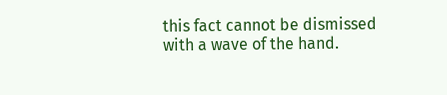this fact cannot be dismissed with a wave of the hand.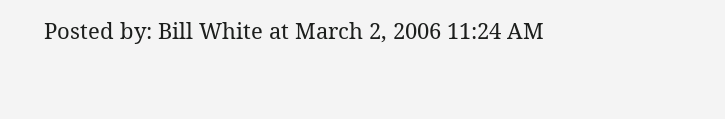Posted by: Bill White at March 2, 2006 11:24 AM